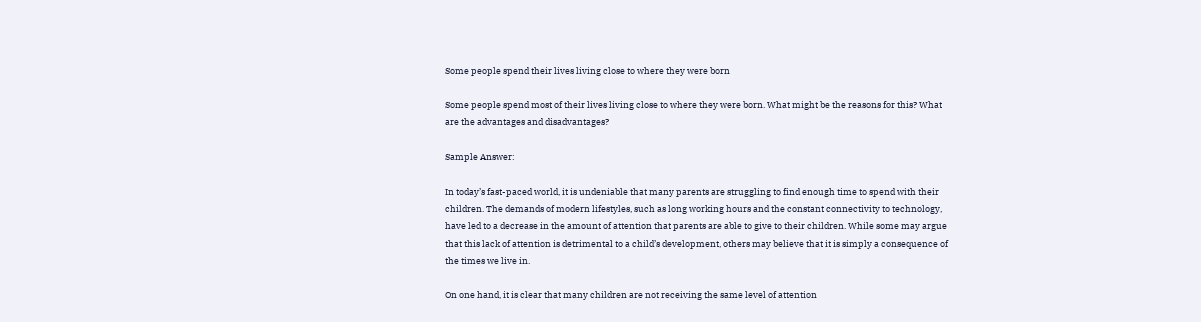Some people spend their lives living close to where they were born

Some people spend most of their lives living close to where they were born. What might be the reasons for this? What are the advantages and disadvantages?

Sample Answer:

In today’s fast-paced world, it is undeniable that many parents are struggling to find enough time to spend with their children. The demands of modern lifestyles, such as long working hours and the constant connectivity to technology, have led to a decrease in the amount of attention that parents are able to give to their children. While some may argue that this lack of attention is detrimental to a child’s development, others may believe that it is simply a consequence of the times we live in.

On one hand, it is clear that many children are not receiving the same level of attention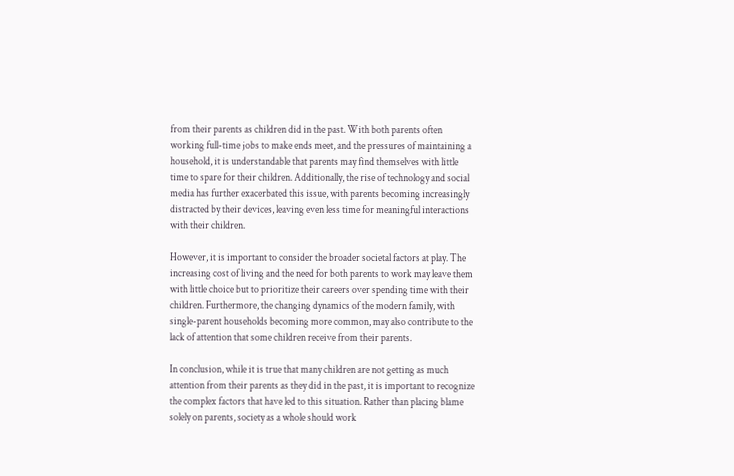from their parents as children did in the past. With both parents often working full-time jobs to make ends meet, and the pressures of maintaining a household, it is understandable that parents may find themselves with little time to spare for their children. Additionally, the rise of technology and social media has further exacerbated this issue, with parents becoming increasingly distracted by their devices, leaving even less time for meaningful interactions with their children.

However, it is important to consider the broader societal factors at play. The increasing cost of living and the need for both parents to work may leave them with little choice but to prioritize their careers over spending time with their children. Furthermore, the changing dynamics of the modern family, with single-parent households becoming more common, may also contribute to the lack of attention that some children receive from their parents.

In conclusion, while it is true that many children are not getting as much attention from their parents as they did in the past, it is important to recognize the complex factors that have led to this situation. Rather than placing blame solely on parents, society as a whole should work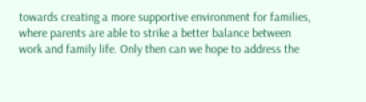towards creating a more supportive environment for families, where parents are able to strike a better balance between work and family life. Only then can we hope to address the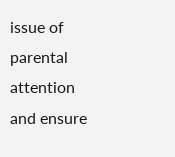issue of parental attention and ensure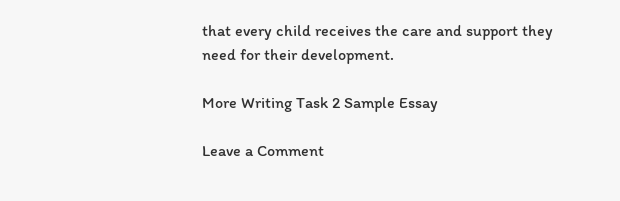that every child receives the care and support they need for their development.

More Writing Task 2 Sample Essay

Leave a Comment